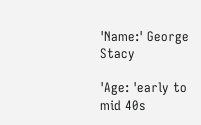'Name:' George Stacy

'Age: 'early to mid 40s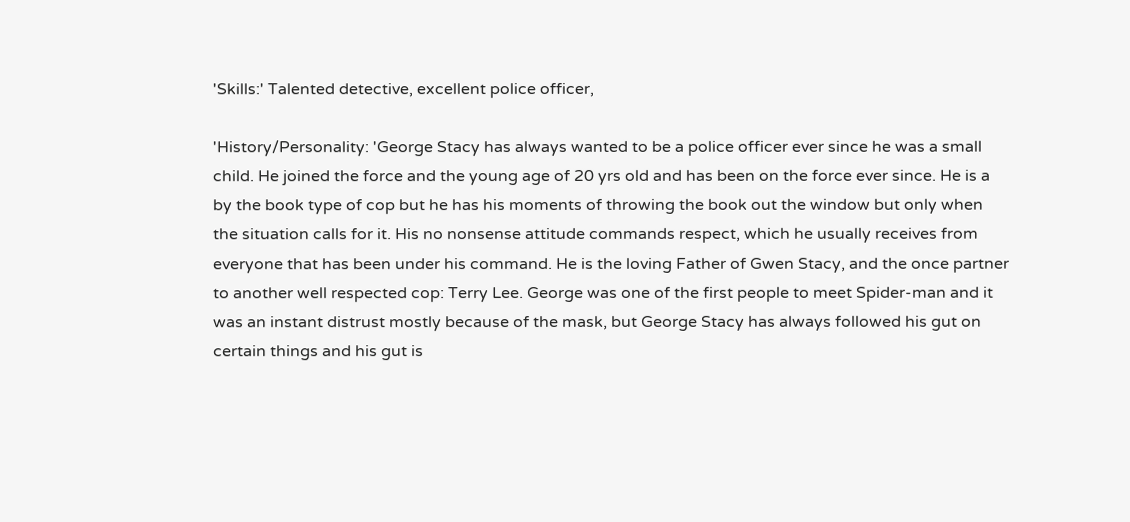'Skills:' Talented detective, excellent police officer,

'History/Personality: 'George Stacy has always wanted to be a police officer ever since he was a small child. He joined the force and the young age of 20 yrs old and has been on the force ever since. He is a by the book type of cop but he has his moments of throwing the book out the window but only when the situation calls for it. His no nonsense attitude commands respect, which he usually receives from everyone that has been under his command. He is the loving Father of Gwen Stacy, and the once partner to another well respected cop: Terry Lee. George was one of the first people to meet Spider-man and it was an instant distrust mostly because of the mask, but George Stacy has always followed his gut on certain things and his gut is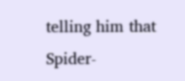telling him that Spider-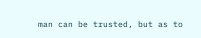man can be trusted, but as to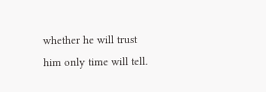whether he will trust him only time will tell.